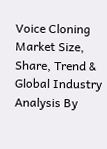Voice Cloning Market Size, Share, Trend & Global Industry Analysis By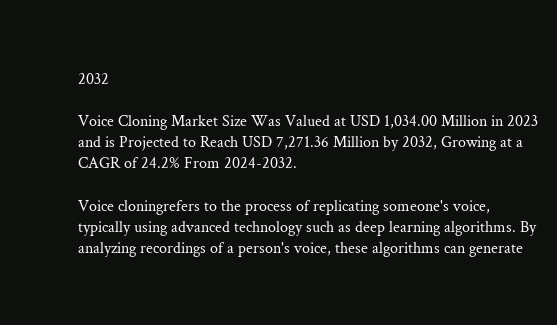2032

Voice Cloning Market Size Was Valued at USD 1,034.00 Million in 2023 and is Projected to Reach USD 7,271.36 Million by 2032, Growing at a CAGR of 24.2% From 2024-2032.

Voice cloningrefers to the process of replicating someone's voice, typically using advanced technology such as deep learning algorithms. By analyzing recordings of a person's voice, these algorithms can generate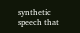synthetic speech that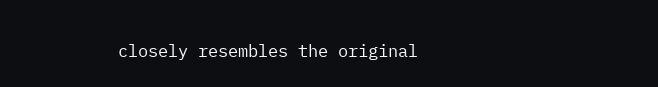closely resembles the original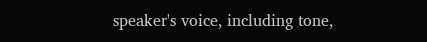speaker's voice, including tone,